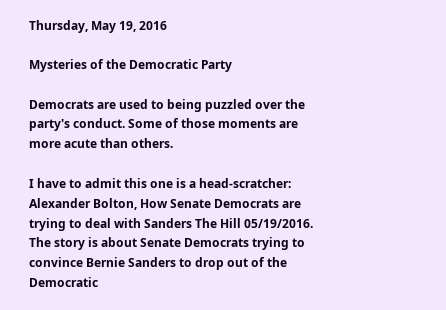Thursday, May 19, 2016

Mysteries of the Democratic Party

Democrats are used to being puzzled over the party's conduct. Some of those moments are more acute than others.

I have to admit this one is a head-scratcher: Alexander Bolton, How Senate Democrats are trying to deal with Sanders The Hill 05/19/2016. The story is about Senate Democrats trying to convince Bernie Sanders to drop out of the Democratic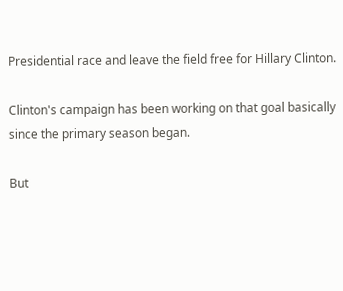Presidential race and leave the field free for Hillary Clinton.

Clinton's campaign has been working on that goal basically since the primary season began.

But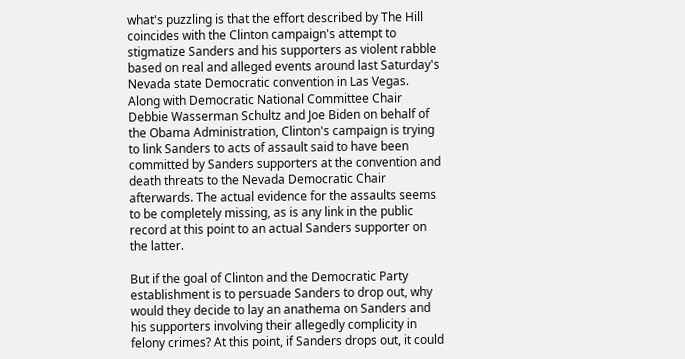what's puzzling is that the effort described by The Hill coincides with the Clinton campaign's attempt to stigmatize Sanders and his supporters as violent rabble based on real and alleged events around last Saturday's Nevada state Democratic convention in Las Vegas. Along with Democratic National Committee Chair Debbie Wasserman Schultz and Joe Biden on behalf of the Obama Administration, Clinton's campaign is trying to link Sanders to acts of assault said to have been committed by Sanders supporters at the convention and death threats to the Nevada Democratic Chair afterwards. The actual evidence for the assaults seems to be completely missing, as is any link in the public record at this point to an actual Sanders supporter on the latter.

But if the goal of Clinton and the Democratic Party establishment is to persuade Sanders to drop out, why would they decide to lay an anathema on Sanders and his supporters involving their allegedly complicity in felony crimes? At this point, if Sanders drops out, it could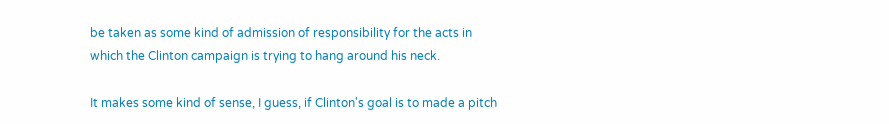be taken as some kind of admission of responsibility for the acts in which the Clinton campaign is trying to hang around his neck.

It makes some kind of sense, I guess, if Clinton's goal is to made a pitch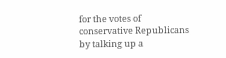for the votes of conservative Republicans by talking up a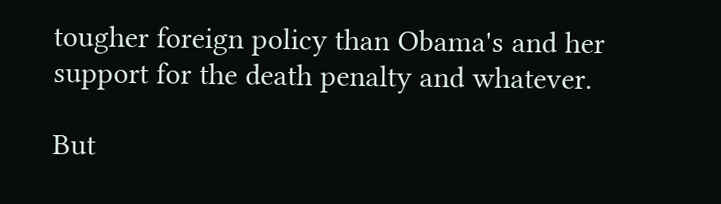tougher foreign policy than Obama's and her support for the death penalty and whatever.

But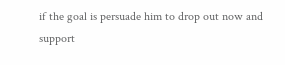if the goal is persuade him to drop out now and support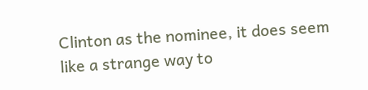Clinton as the nominee, it does seem like a strange way to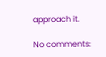approach it.

No comments: